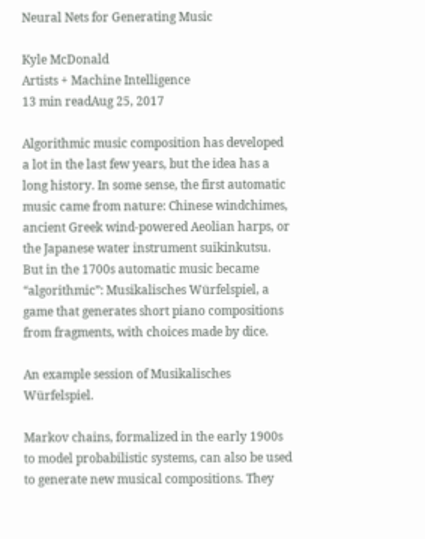Neural Nets for Generating Music

Kyle McDonald
Artists + Machine Intelligence
13 min readAug 25, 2017

Algorithmic music composition has developed a lot in the last few years, but the idea has a long history. In some sense, the first automatic music came from nature: Chinese windchimes, ancient Greek wind-powered Aeolian harps, or the Japanese water instrument suikinkutsu. But in the 1700s automatic music became “algorithmic”: Musikalisches Würfelspiel, a game that generates short piano compositions from fragments, with choices made by dice.

An example session of Musikalisches Würfelspiel.

Markov chains, formalized in the early 1900s to model probabilistic systems, can also be used to generate new musical compositions. They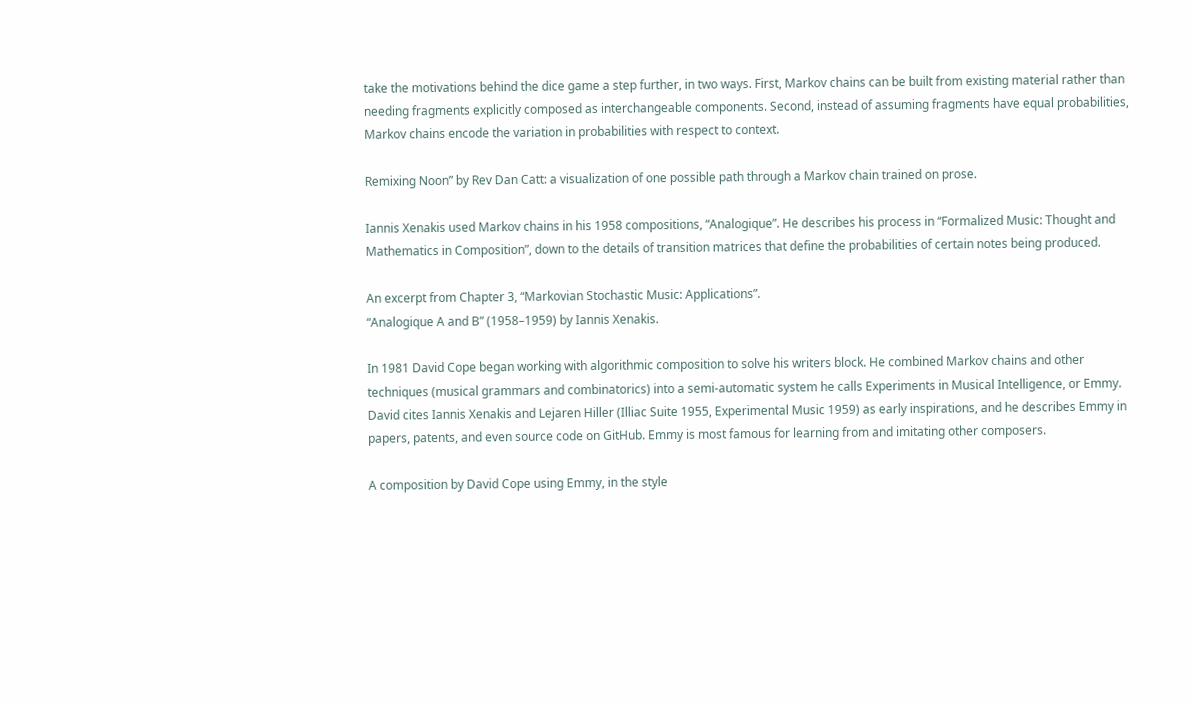take the motivations behind the dice game a step further, in two ways. First, Markov chains can be built from existing material rather than needing fragments explicitly composed as interchangeable components. Second, instead of assuming fragments have equal probabilities, Markov chains encode the variation in probabilities with respect to context.

Remixing Noon” by Rev Dan Catt: a visualization of one possible path through a Markov chain trained on prose.

Iannis Xenakis used Markov chains in his 1958 compositions, “Analogique”. He describes his process in “Formalized Music: Thought and Mathematics in Composition”, down to the details of transition matrices that define the probabilities of certain notes being produced.

An excerpt from Chapter 3, “Markovian Stochastic Music: Applications”.
“Analogique A and B” (1958–1959) by Iannis Xenakis.

In 1981 David Cope began working with algorithmic composition to solve his writers block. He combined Markov chains and other techniques (musical grammars and combinatorics) into a semi-automatic system he calls Experiments in Musical Intelligence, or Emmy. David cites Iannis Xenakis and Lejaren Hiller (Illiac Suite 1955, Experimental Music 1959) as early inspirations, and he describes Emmy in papers, patents, and even source code on GitHub. Emmy is most famous for learning from and imitating other composers.

A composition by David Cope using Emmy, in the style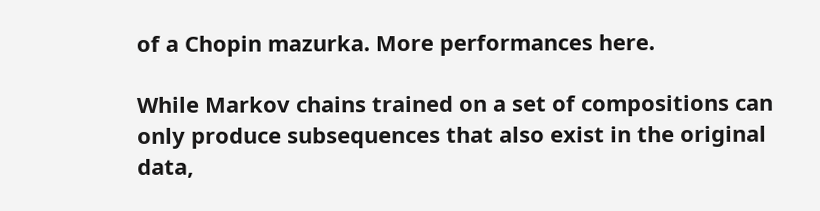of a Chopin mazurka. More performances here.

While Markov chains trained on a set of compositions can only produce subsequences that also exist in the original data,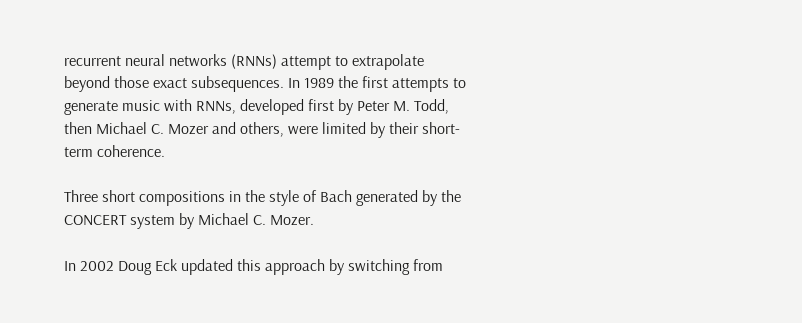recurrent neural networks (RNNs) attempt to extrapolate beyond those exact subsequences. In 1989 the first attempts to generate music with RNNs, developed first by Peter M. Todd, then Michael C. Mozer and others, were limited by their short-term coherence.

Three short compositions in the style of Bach generated by the CONCERT system by Michael C. Mozer.

In 2002 Doug Eck updated this approach by switching from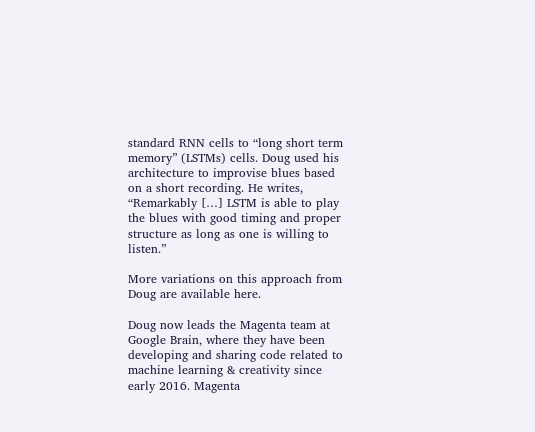standard RNN cells to “long short term memory” (LSTMs) cells. Doug used his architecture to improvise blues based on a short recording. He writes, “Remarkably […] LSTM is able to play the blues with good timing and proper structure as long as one is willing to listen.”

More variations on this approach from Doug are available here.

Doug now leads the Magenta team at Google Brain, where they have been developing and sharing code related to machine learning & creativity since early 2016. Magenta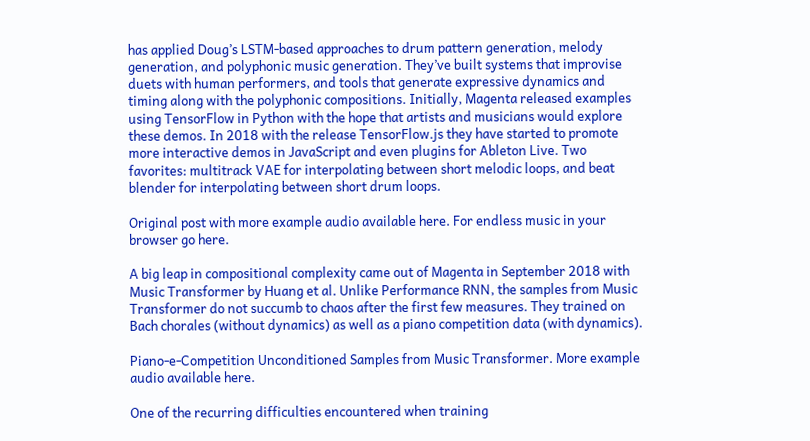has applied Doug’s LSTM-based approaches to drum pattern generation, melody generation, and polyphonic music generation. They’ve built systems that improvise duets with human performers, and tools that generate expressive dynamics and timing along with the polyphonic compositions. Initially, Magenta released examples using TensorFlow in Python with the hope that artists and musicians would explore these demos. In 2018 with the release TensorFlow.js they have started to promote more interactive demos in JavaScript and even plugins for Ableton Live. Two favorites: multitrack VAE for interpolating between short melodic loops, and beat blender for interpolating between short drum loops.

Original post with more example audio available here. For endless music in your browser go here.

A big leap in compositional complexity came out of Magenta in September 2018 with Music Transformer by Huang et al. Unlike Performance RNN, the samples from Music Transformer do not succumb to chaos after the first few measures. They trained on Bach chorales (without dynamics) as well as a piano competition data (with dynamics).

Piano-e-Competition Unconditioned Samples from Music Transformer. More example audio available here.

One of the recurring difficulties encountered when training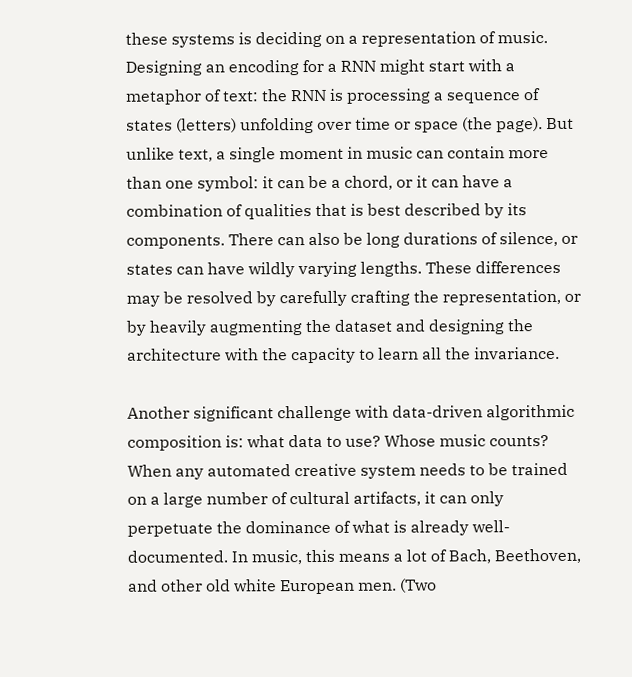these systems is deciding on a representation of music. Designing an encoding for a RNN might start with a metaphor of text: the RNN is processing a sequence of states (letters) unfolding over time or space (the page). But unlike text, a single moment in music can contain more than one symbol: it can be a chord, or it can have a combination of qualities that is best described by its components. There can also be long durations of silence, or states can have wildly varying lengths. These differences may be resolved by carefully crafting the representation, or by heavily augmenting the dataset and designing the architecture with the capacity to learn all the invariance.

Another significant challenge with data-driven algorithmic composition is: what data to use? Whose music counts? When any automated creative system needs to be trained on a large number of cultural artifacts, it can only perpetuate the dominance of what is already well-documented. In music, this means a lot of Bach, Beethoven, and other old white European men. (Two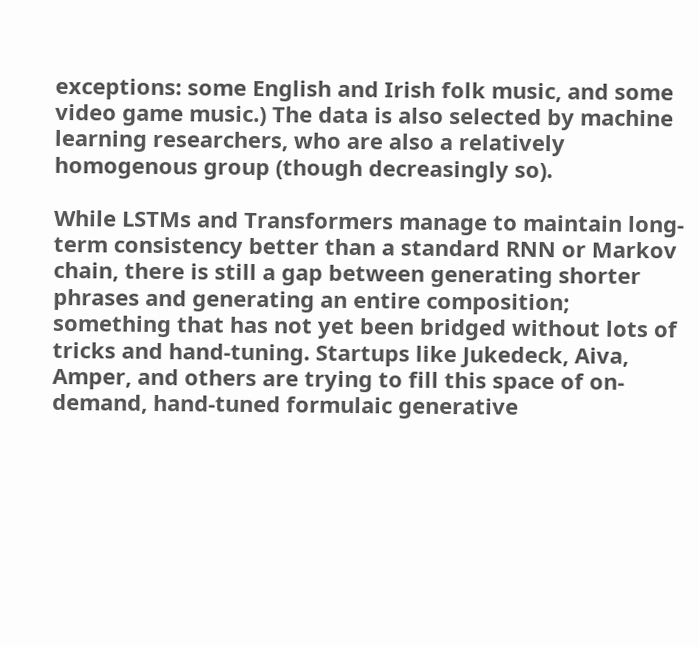exceptions: some English and Irish folk music, and some video game music.) The data is also selected by machine learning researchers, who are also a relatively homogenous group (though decreasingly so).

While LSTMs and Transformers manage to maintain long-term consistency better than a standard RNN or Markov chain, there is still a gap between generating shorter phrases and generating an entire composition; something that has not yet been bridged without lots of tricks and hand-tuning. Startups like Jukedeck, Aiva, Amper, and others are trying to fill this space of on-demand, hand-tuned formulaic generative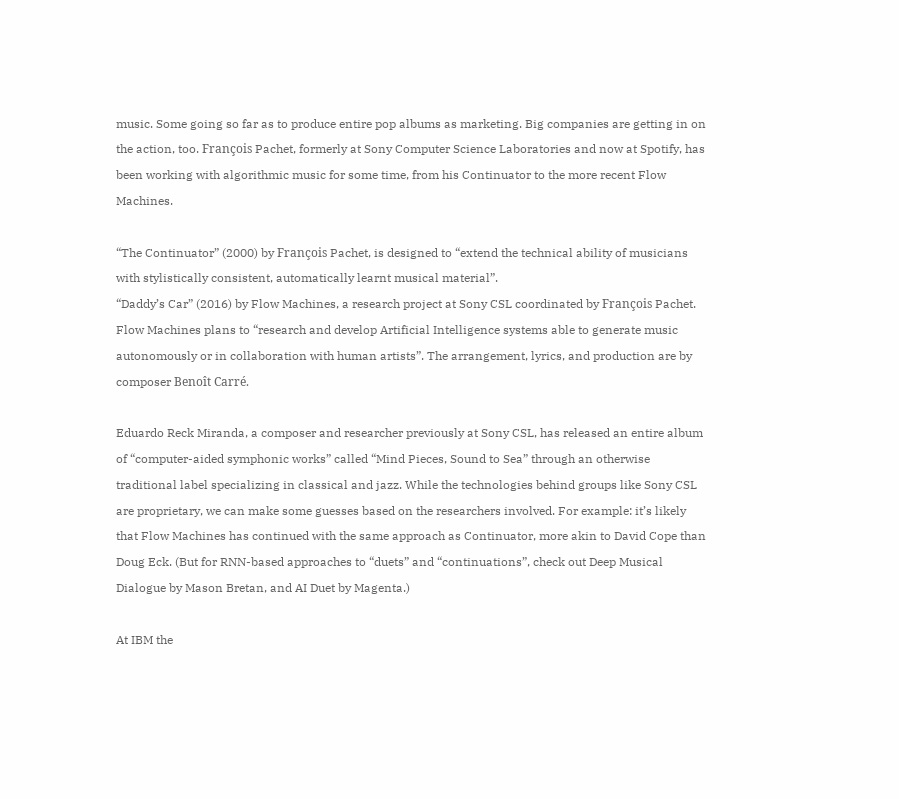music. Some going so far as to produce entire pop albums as marketing. Big companies are getting in on the action, too. François Pachet, formerly at Sony Computer Science Laboratories and now at Spotify, has been working with algorithmic music for some time, from his Continuator to the more recent Flow Machines.

“The Continuator” (2000) by François Pachet, is designed to “extend the technical ability of musicians with stylistically consistent, automatically learnt musical material”.
“Daddy’s Car” (2016) by Flow Machines, a research project at Sony CSL coordinated by François Pachet. Flow Machines plans to “research and develop Artificial Intelligence systems able to generate music autonomously or in collaboration with human artists”. The arrangement, lyrics, and production are by composer Benoît Carré.

Eduardo Reck Miranda, a composer and researcher previously at Sony CSL, has released an entire album of “computer-aided symphonic works” called “Mind Pieces, Sound to Sea” through an otherwise traditional label specializing in classical and jazz. While the technologies behind groups like Sony CSL are proprietary, we can make some guesses based on the researchers involved. For example: it’s likely that Flow Machines has continued with the same approach as Continuator, more akin to David Cope than Doug Eck. (But for RNN-based approaches to “duets” and “continuations”, check out Deep Musical Dialogue by Mason Bretan, and AI Duet by Magenta.)

At IBM the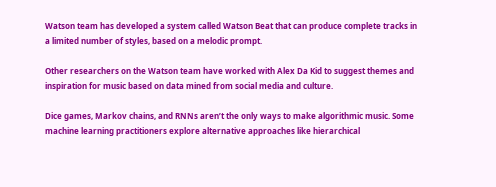Watson team has developed a system called Watson Beat that can produce complete tracks in a limited number of styles, based on a melodic prompt.

Other researchers on the Watson team have worked with Alex Da Kid to suggest themes and inspiration for music based on data mined from social media and culture.

Dice games, Markov chains, and RNNs aren’t the only ways to make algorithmic music. Some machine learning practitioners explore alternative approaches like hierarchical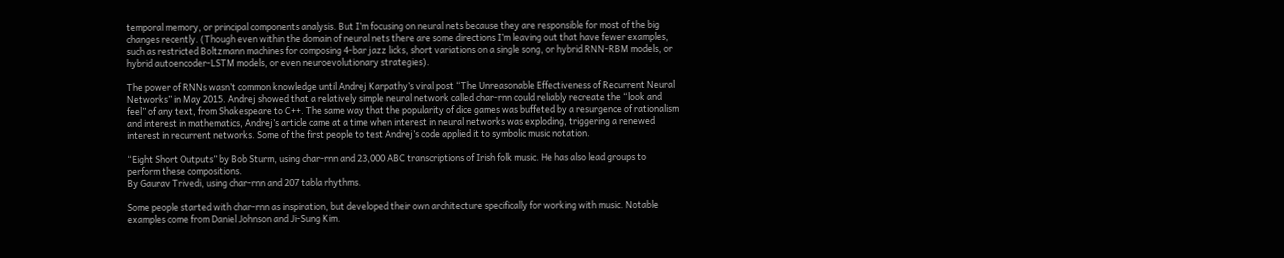temporal memory, or principal components analysis. But I’m focusing on neural nets because they are responsible for most of the big changes recently. (Though even within the domain of neural nets there are some directions I’m leaving out that have fewer examples, such as restricted Boltzmann machines for composing 4-bar jazz licks, short variations on a single song, or hybrid RNN-RBM models, or hybrid autoencoder-LSTM models, or even neuroevolutionary strategies).

The power of RNNs wasn’t common knowledge until Andrej Karpathy’s viral post “The Unreasonable Effectiveness of Recurrent Neural Networks” in May 2015. Andrej showed that a relatively simple neural network called char-rnn could reliably recreate the “look and feel” of any text, from Shakespeare to C++. The same way that the popularity of dice games was buffeted by a resurgence of rationalism and interest in mathematics, Andrej’s article came at a time when interest in neural networks was exploding, triggering a renewed interest in recurrent networks. Some of the first people to test Andrej’s code applied it to symbolic music notation.

“Eight Short Outputs” by Bob Sturm, using char-rnn and 23,000 ABC transcriptions of Irish folk music. He has also lead groups to perform these compositions.
By Gaurav Trivedi, using char-rnn and 207 tabla rhythms.

Some people started with char-rnn as inspiration, but developed their own architecture specifically for working with music. Notable examples come from Daniel Johnson and Ji-Sung Kim.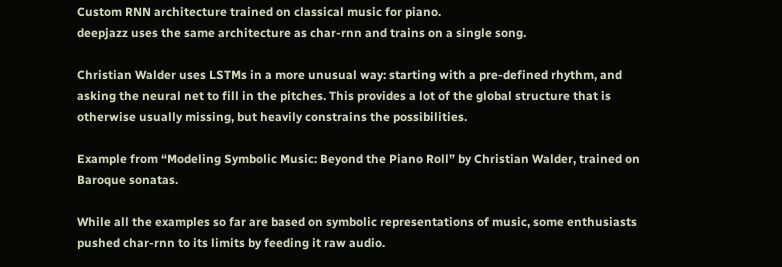Custom RNN architecture trained on classical music for piano.
deepjazz uses the same architecture as char-rnn and trains on a single song.

Christian Walder uses LSTMs in a more unusual way: starting with a pre-defined rhythm, and asking the neural net to fill in the pitches. This provides a lot of the global structure that is otherwise usually missing, but heavily constrains the possibilities.

Example from “Modeling Symbolic Music: Beyond the Piano Roll” by Christian Walder, trained on Baroque sonatas.

While all the examples so far are based on symbolic representations of music, some enthusiasts pushed char-rnn to its limits by feeding it raw audio.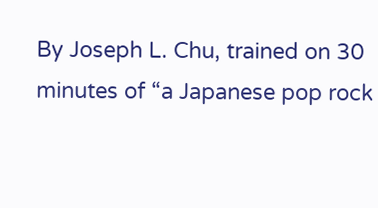By Joseph L. Chu, trained on 30 minutes of “a Japanese pop rock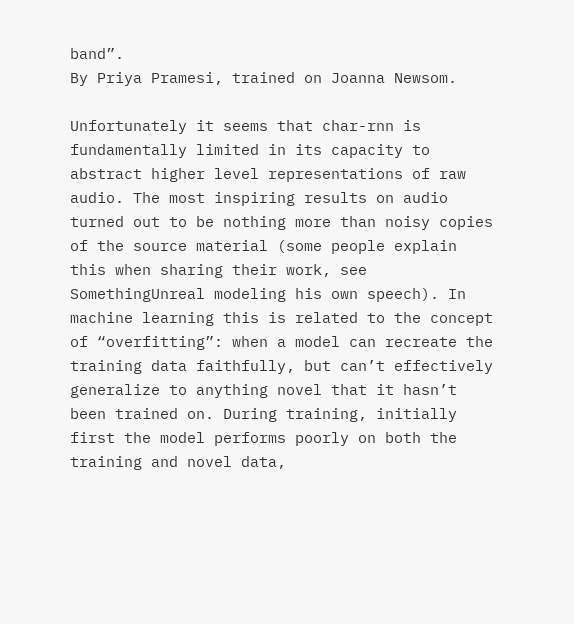band”.
By Priya Pramesi, trained on Joanna Newsom.

Unfortunately it seems that char-rnn is fundamentally limited in its capacity to abstract higher level representations of raw audio. The most inspiring results on audio turned out to be nothing more than noisy copies of the source material (some people explain this when sharing their work, see SomethingUnreal modeling his own speech). In machine learning this is related to the concept of “overfitting”: when a model can recreate the training data faithfully, but can’t effectively generalize to anything novel that it hasn’t been trained on. During training, initially first the model performs poorly on both the training and novel data,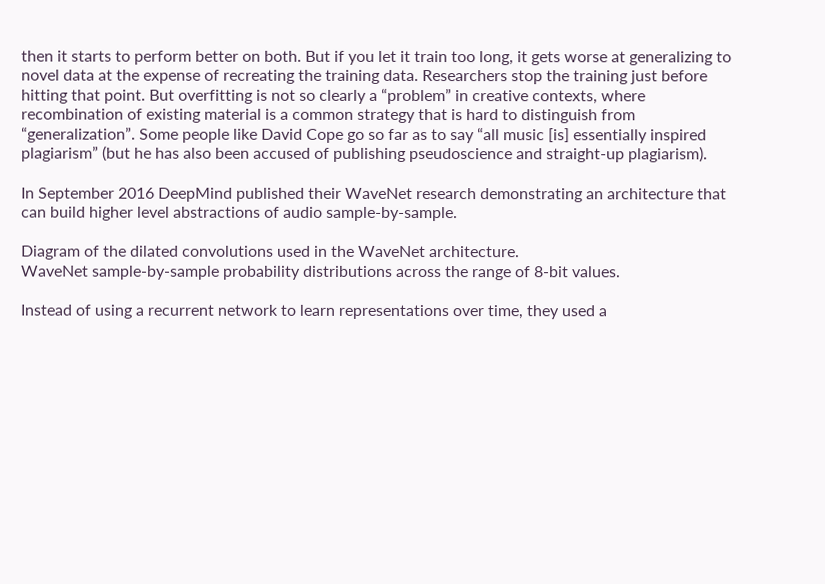then it starts to perform better on both. But if you let it train too long, it gets worse at generalizing to novel data at the expense of recreating the training data. Researchers stop the training just before hitting that point. But overfitting is not so clearly a “problem” in creative contexts, where recombination of existing material is a common strategy that is hard to distinguish from “generalization”. Some people like David Cope go so far as to say “all music [is] essentially inspired plagiarism” (but he has also been accused of publishing pseudoscience and straight-up plagiarism).

In September 2016 DeepMind published their WaveNet research demonstrating an architecture that can build higher level abstractions of audio sample-by-sample.

Diagram of the dilated convolutions used in the WaveNet architecture.
WaveNet sample-by-sample probability distributions across the range of 8-bit values.

Instead of using a recurrent network to learn representations over time, they used a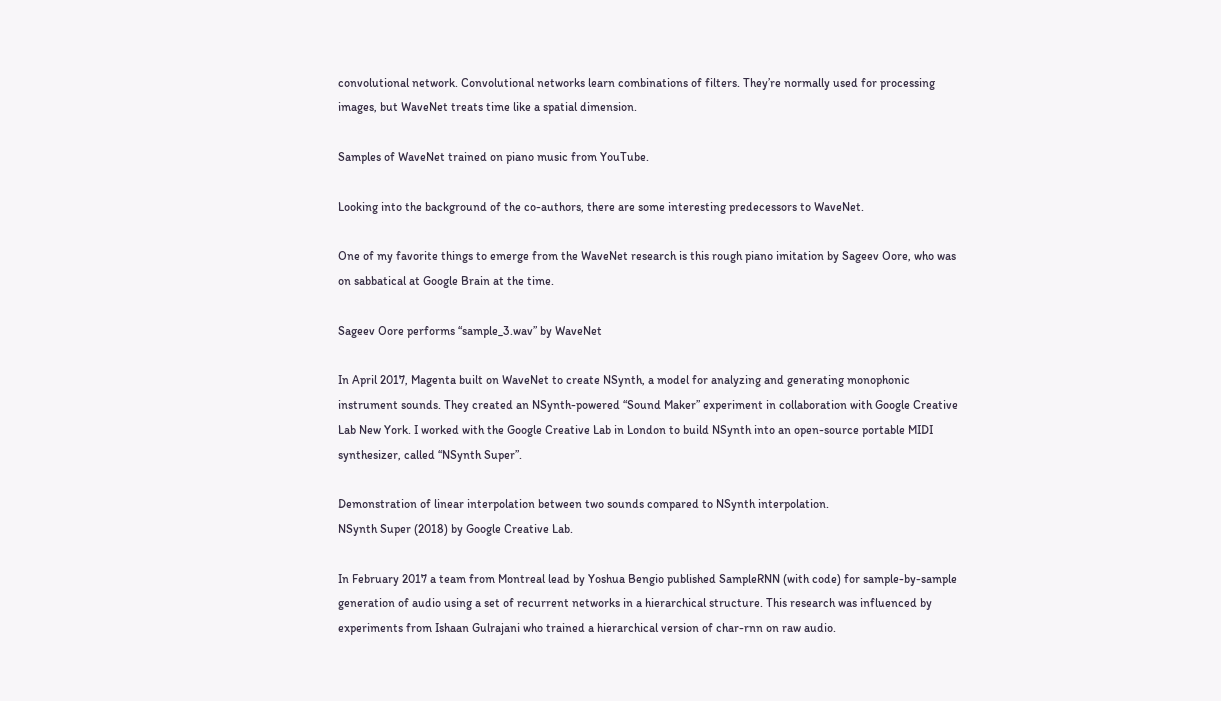convolutional network. Convolutional networks learn combinations of filters. They’re normally used for processing images, but WaveNet treats time like a spatial dimension.

Samples of WaveNet trained on piano music from YouTube.

Looking into the background of the co-authors, there are some interesting predecessors to WaveNet.

One of my favorite things to emerge from the WaveNet research is this rough piano imitation by Sageev Oore, who was on sabbatical at Google Brain at the time.

Sageev Oore performs “sample_3.wav” by WaveNet

In April 2017, Magenta built on WaveNet to create NSynth, a model for analyzing and generating monophonic instrument sounds. They created an NSynth-powered “Sound Maker” experiment in collaboration with Google Creative Lab New York. I worked with the Google Creative Lab in London to build NSynth into an open-source portable MIDI synthesizer, called “NSynth Super”.

Demonstration of linear interpolation between two sounds compared to NSynth interpolation.
NSynth Super (2018) by Google Creative Lab.

In February 2017 a team from Montreal lead by Yoshua Bengio published SampleRNN (with code) for sample-by-sample generation of audio using a set of recurrent networks in a hierarchical structure. This research was influenced by experiments from Ishaan Gulrajani who trained a hierarchical version of char-rnn on raw audio.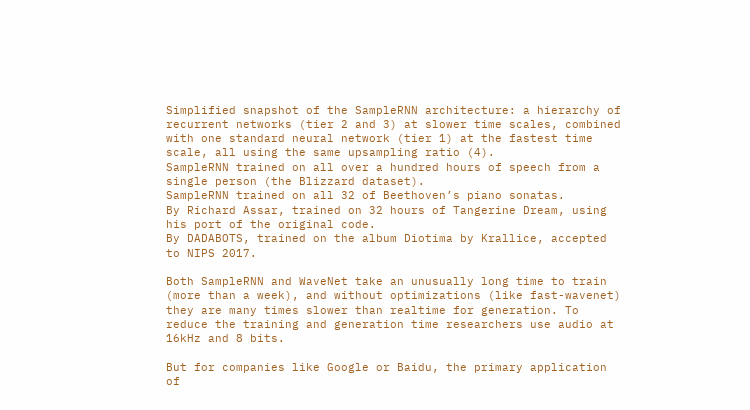Simplified snapshot of the SampleRNN architecture: a hierarchy of recurrent networks (tier 2 and 3) at slower time scales, combined with one standard neural network (tier 1) at the fastest time scale, all using the same upsampling ratio (4).
SampleRNN trained on all over a hundred hours of speech from a single person (the Blizzard dataset).
SampleRNN trained on all 32 of Beethoven’s piano sonatas.
By Richard Assar, trained on 32 hours of Tangerine Dream, using his port of the original code.
By DADABOTS, trained on the album Diotima by Krallice, accepted to NIPS 2017.

Both SampleRNN and WaveNet take an unusually long time to train (more than a week), and without optimizations (like fast-wavenet) they are many times slower than realtime for generation. To reduce the training and generation time researchers use audio at 16kHz and 8 bits.

But for companies like Google or Baidu, the primary application of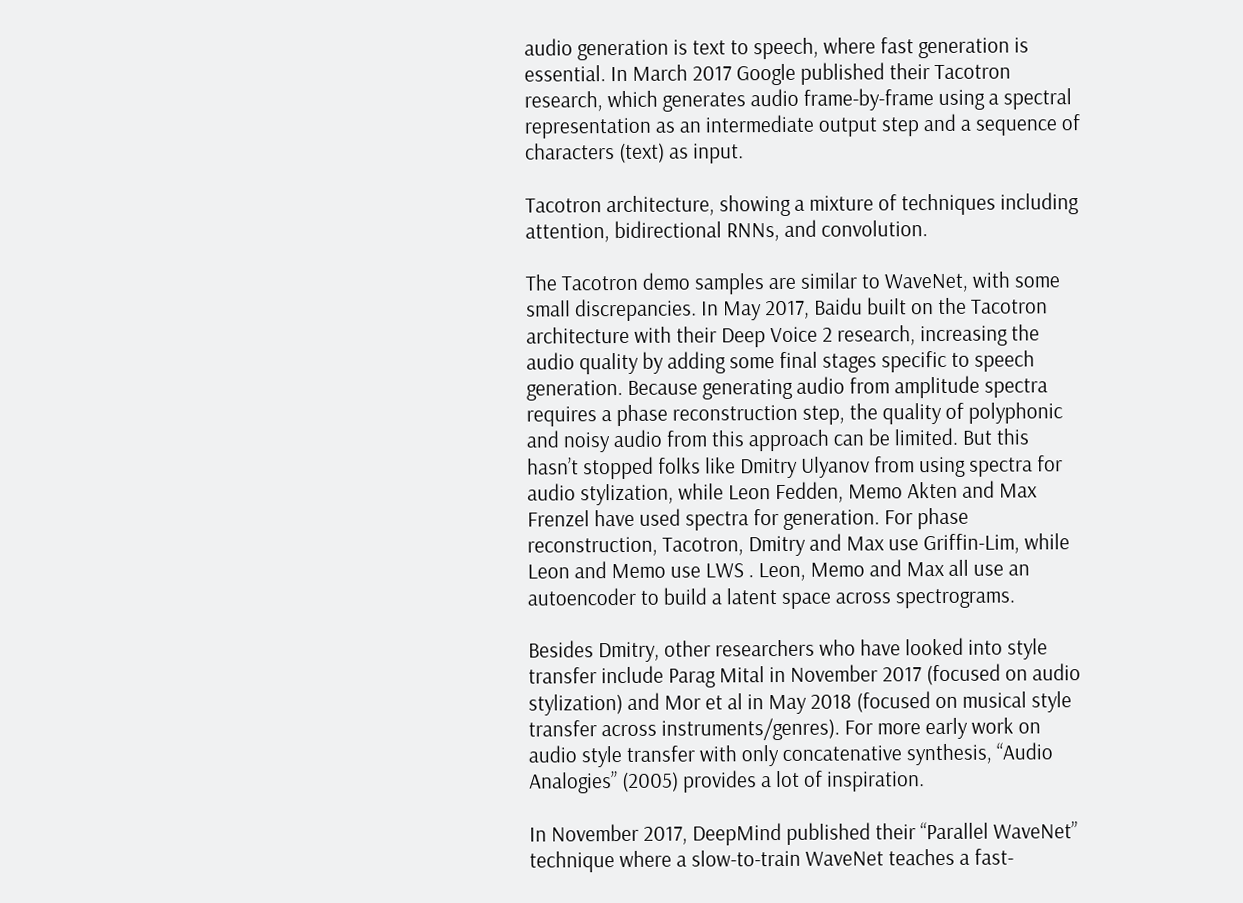audio generation is text to speech, where fast generation is essential. In March 2017 Google published their Tacotron research, which generates audio frame-by-frame using a spectral representation as an intermediate output step and a sequence of characters (text) as input.

Tacotron architecture, showing a mixture of techniques including attention, bidirectional RNNs, and convolution.

The Tacotron demo samples are similar to WaveNet, with some small discrepancies. In May 2017, Baidu built on the Tacotron architecture with their Deep Voice 2 research, increasing the audio quality by adding some final stages specific to speech generation. Because generating audio from amplitude spectra requires a phase reconstruction step, the quality of polyphonic and noisy audio from this approach can be limited. But this hasn’t stopped folks like Dmitry Ulyanov from using spectra for audio stylization, while Leon Fedden, Memo Akten and Max Frenzel have used spectra for generation. For phase reconstruction, Tacotron, Dmitry and Max use Griffin-Lim, while Leon and Memo use LWS . Leon, Memo and Max all use an autoencoder to build a latent space across spectrograms.

Besides Dmitry, other researchers who have looked into style transfer include Parag Mital in November 2017 (focused on audio stylization) and Mor et al in May 2018 (focused on musical style transfer across instruments/genres). For more early work on audio style transfer with only concatenative synthesis, “Audio Analogies” (2005) provides a lot of inspiration.

In November 2017, DeepMind published their “Parallel WaveNet” technique where a slow-to-train WaveNet teaches a fast-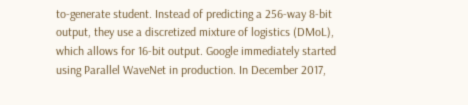to-generate student. Instead of predicting a 256-way 8-bit output, they use a discretized mixture of logistics (DMoL), which allows for 16-bit output. Google immediately started using Parallel WaveNet in production. In December 2017,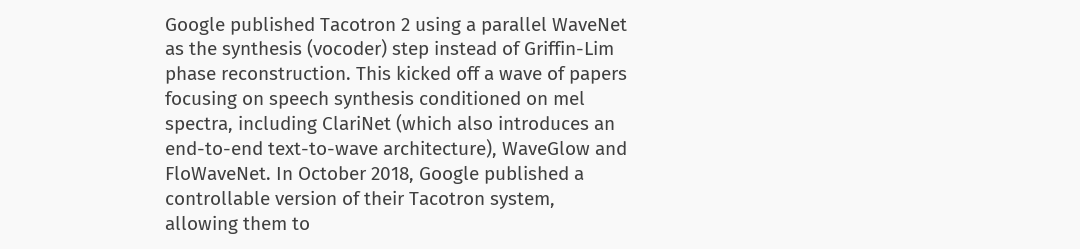Google published Tacotron 2 using a parallel WaveNet as the synthesis (vocoder) step instead of Griffin-Lim phase reconstruction. This kicked off a wave of papers focusing on speech synthesis conditioned on mel spectra, including ClariNet (which also introduces an end-to-end text-to-wave architecture), WaveGlow and FloWaveNet. In October 2018, Google published a controllable version of their Tacotron system, allowing them to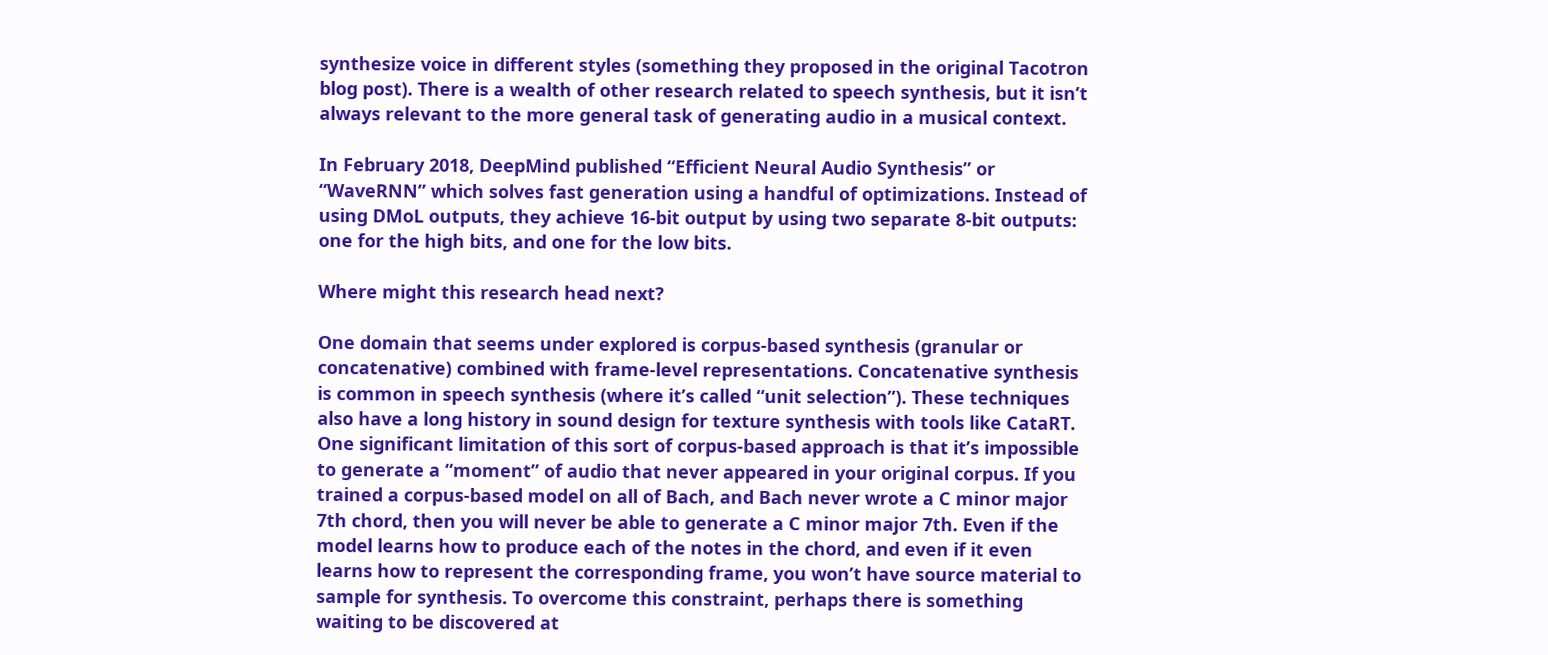synthesize voice in different styles (something they proposed in the original Tacotron blog post). There is a wealth of other research related to speech synthesis, but it isn’t always relevant to the more general task of generating audio in a musical context.

In February 2018, DeepMind published “Efficient Neural Audio Synthesis” or “WaveRNN” which solves fast generation using a handful of optimizations. Instead of using DMoL outputs, they achieve 16-bit output by using two separate 8-bit outputs: one for the high bits, and one for the low bits.

Where might this research head next?

One domain that seems under explored is corpus-based synthesis (granular or concatenative) combined with frame-level representations. Concatenative synthesis is common in speech synthesis (where it’s called “unit selection”). These techniques also have a long history in sound design for texture synthesis with tools like CataRT. One significant limitation of this sort of corpus-based approach is that it’s impossible to generate a “moment” of audio that never appeared in your original corpus. If you trained a corpus-based model on all of Bach, and Bach never wrote a C minor major 7th chord, then you will never be able to generate a C minor major 7th. Even if the model learns how to produce each of the notes in the chord, and even if it even learns how to represent the corresponding frame, you won’t have source material to sample for synthesis. To overcome this constraint, perhaps there is something waiting to be discovered at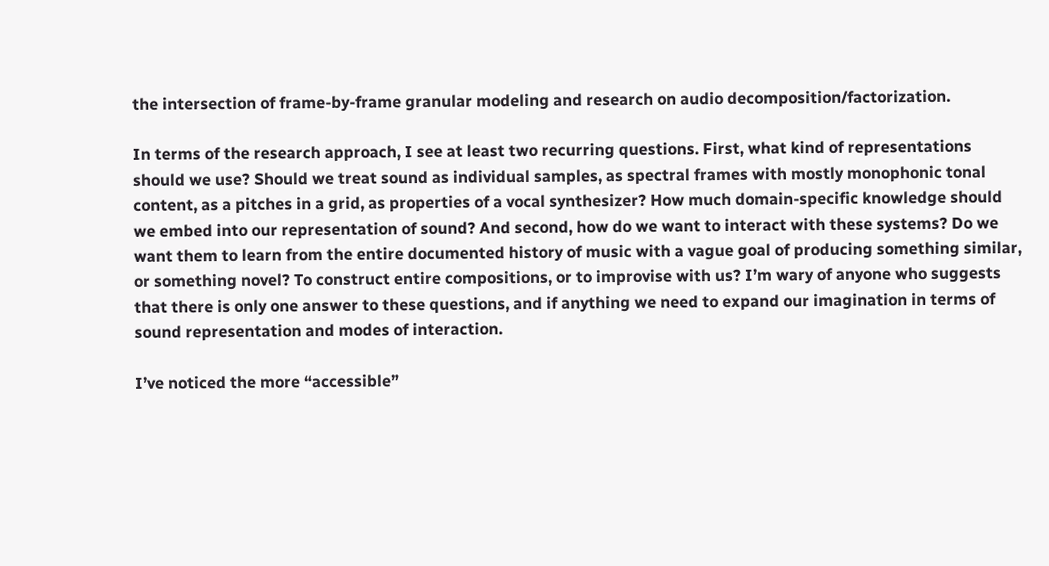the intersection of frame-by-frame granular modeling and research on audio decomposition/factorization.

In terms of the research approach, I see at least two recurring questions. First, what kind of representations should we use? Should we treat sound as individual samples, as spectral frames with mostly monophonic tonal content, as a pitches in a grid, as properties of a vocal synthesizer? How much domain-specific knowledge should we embed into our representation of sound? And second, how do we want to interact with these systems? Do we want them to learn from the entire documented history of music with a vague goal of producing something similar, or something novel? To construct entire compositions, or to improvise with us? I’m wary of anyone who suggests that there is only one answer to these questions, and if anything we need to expand our imagination in terms of sound representation and modes of interaction.

I’ve noticed the more “accessible”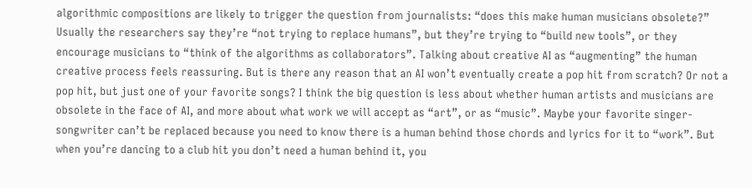algorithmic compositions are likely to trigger the question from journalists: “does this make human musicians obsolete?” Usually the researchers say they’re “not trying to replace humans”, but they’re trying to “build new tools”, or they encourage musicians to “think of the algorithms as collaborators”. Talking about creative AI as “augmenting” the human creative process feels reassuring. But is there any reason that an AI won’t eventually create a pop hit from scratch? Or not a pop hit, but just one of your favorite songs? I think the big question is less about whether human artists and musicians are obsolete in the face of AI, and more about what work we will accept as “art”, or as “music”. Maybe your favorite singer-songwriter can’t be replaced because you need to know there is a human behind those chords and lyrics for it to “work”. But when you’re dancing to a club hit you don’t need a human behind it, you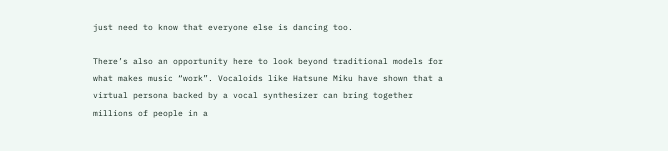just need to know that everyone else is dancing too.

There’s also an opportunity here to look beyond traditional models for what makes music “work”. Vocaloids like Hatsune Miku have shown that a virtual persona backed by a vocal synthesizer can bring together millions of people in a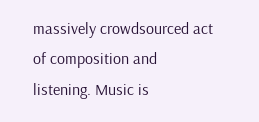massively crowdsourced act of composition and listening. Music is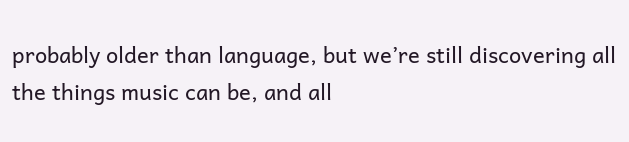probably older than language, but we’re still discovering all the things music can be, and all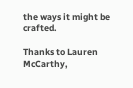the ways it might be crafted.

Thanks to Lauren McCarthy,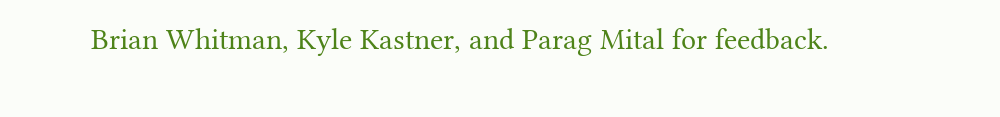Brian Whitman, Kyle Kastner, and Parag Mital for feedback.